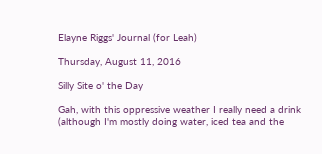Elayne Riggs' Journal (for Leah)

Thursday, August 11, 2016

Silly Site o' the Day

Gah, with this oppressive weather I really need a drink (although I'm mostly doing water, iced tea and the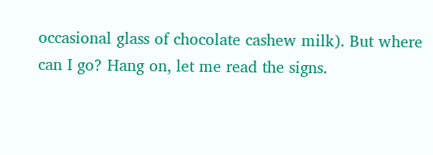occasional glass of chocolate cashew milk). But where can I go? Hang on, let me read the signs.